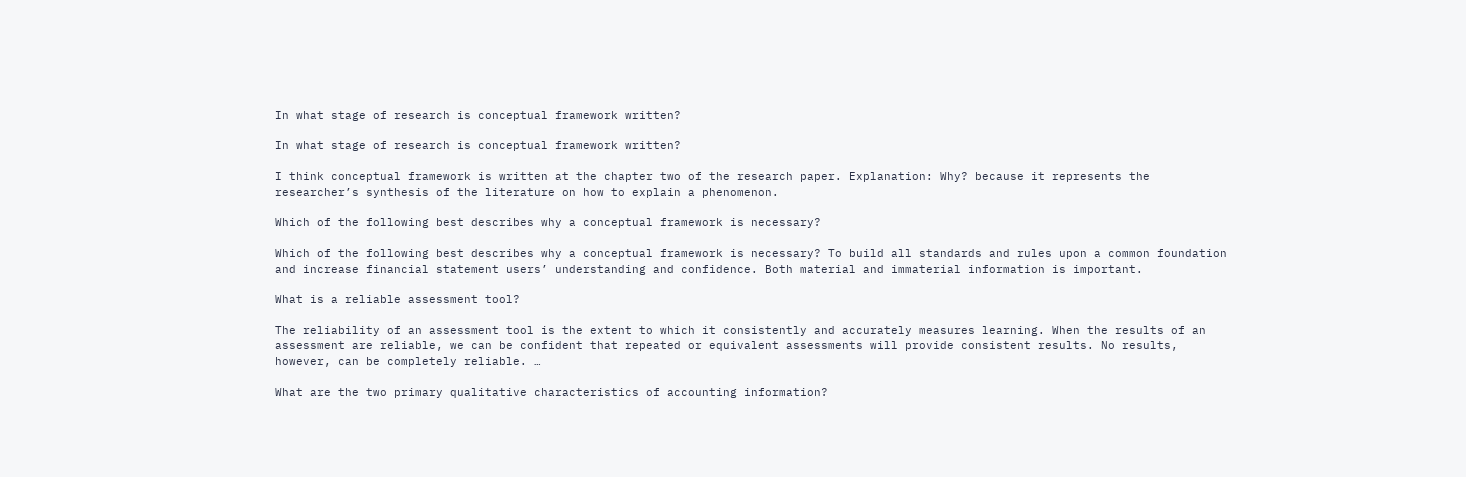In what stage of research is conceptual framework written?

In what stage of research is conceptual framework written?

I think conceptual framework is written at the chapter two of the research paper. Explanation: Why? because it represents the researcher’s synthesis of the literature on how to explain a phenomenon.

Which of the following best describes why a conceptual framework is necessary?

Which of the following best describes why a conceptual framework is necessary? To build all standards and rules upon a common foundation and increase financial statement users’ understanding and confidence. Both material and immaterial information is important.

What is a reliable assessment tool?

The reliability of an assessment tool is the extent to which it consistently and accurately measures learning. When the results of an assessment are reliable, we can be confident that repeated or equivalent assessments will provide consistent results. No results, however, can be completely reliable. …

What are the two primary qualitative characteristics of accounting information?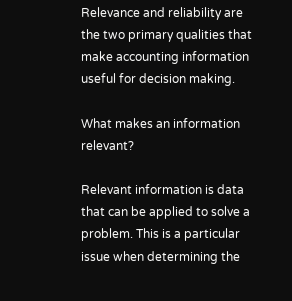Relevance and reliability are the two primary qualities that make accounting information useful for decision making.

What makes an information relevant?

Relevant information is data that can be applied to solve a problem. This is a particular issue when determining the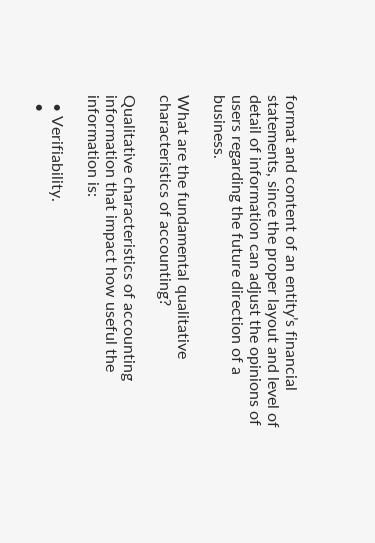format and content of an entity’s financial statements, since the proper layout and level of detail of information can adjust the opinions of users regarding the future direction of a business.

What are the fundamental qualitative characteristics of accounting?

Qualitative characteristics of accounting information that impact how useful the information is:

  • Verifiability.
  •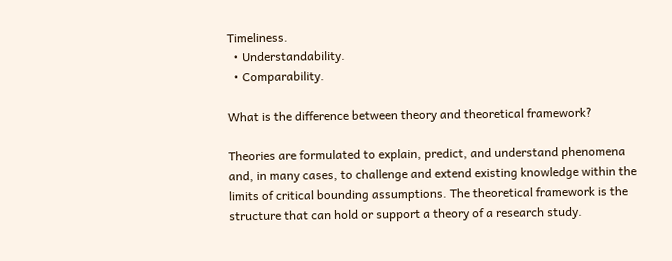Timeliness.
  • Understandability.
  • Comparability.

What is the difference between theory and theoretical framework?

Theories are formulated to explain, predict, and understand phenomena and, in many cases, to challenge and extend existing knowledge within the limits of critical bounding assumptions. The theoretical framework is the structure that can hold or support a theory of a research study.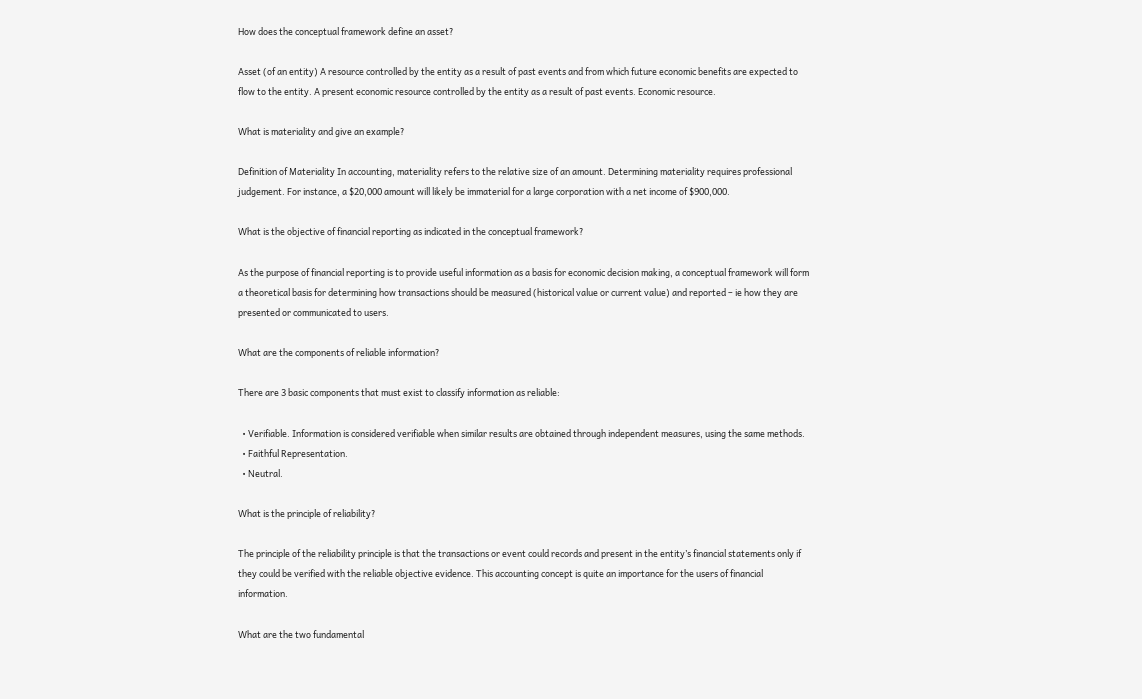How does the conceptual framework define an asset?

Asset (of an entity) A resource controlled by the entity as a result of past events and from which future economic benefits are expected to flow to the entity. A present economic resource controlled by the entity as a result of past events. Economic resource.

What is materiality and give an example?

Definition of Materiality In accounting, materiality refers to the relative size of an amount. Determining materiality requires professional judgement. For instance, a $20,000 amount will likely be immaterial for a large corporation with a net income of $900,000.

What is the objective of financial reporting as indicated in the conceptual framework?

As the purpose of financial reporting is to provide useful information as a basis for economic decision making, a conceptual framework will form a theoretical basis for determining how transactions should be measured (historical value or current value) and reported – ie how they are presented or communicated to users.

What are the components of reliable information?

There are 3 basic components that must exist to classify information as reliable:

  • Verifiable. Information is considered verifiable when similar results are obtained through independent measures, using the same methods.
  • Faithful Representation.
  • Neutral.

What is the principle of reliability?

The principle of the reliability principle is that the transactions or event could records and present in the entity’s financial statements only if they could be verified with the reliable objective evidence. This accounting concept is quite an importance for the users of financial information.

What are the two fundamental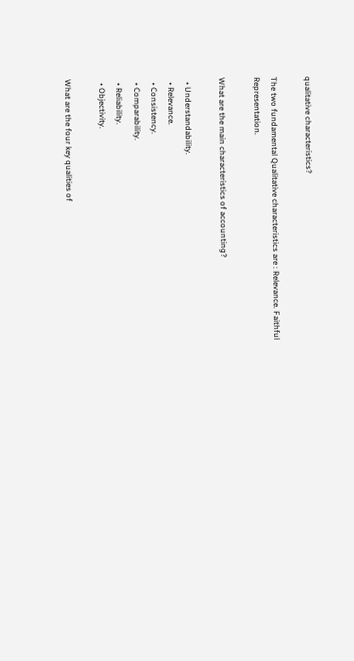qualitative characteristics?

The two fundamental Qualitative characteristics are : Relevance. Faithful Representation.

What are the main characteristics of accounting?

  • Understandability.
  • Relevance.
  • Consistency.
  • Comparability.
  • Reliability.
  • Objectivity.

What are the four key qualities of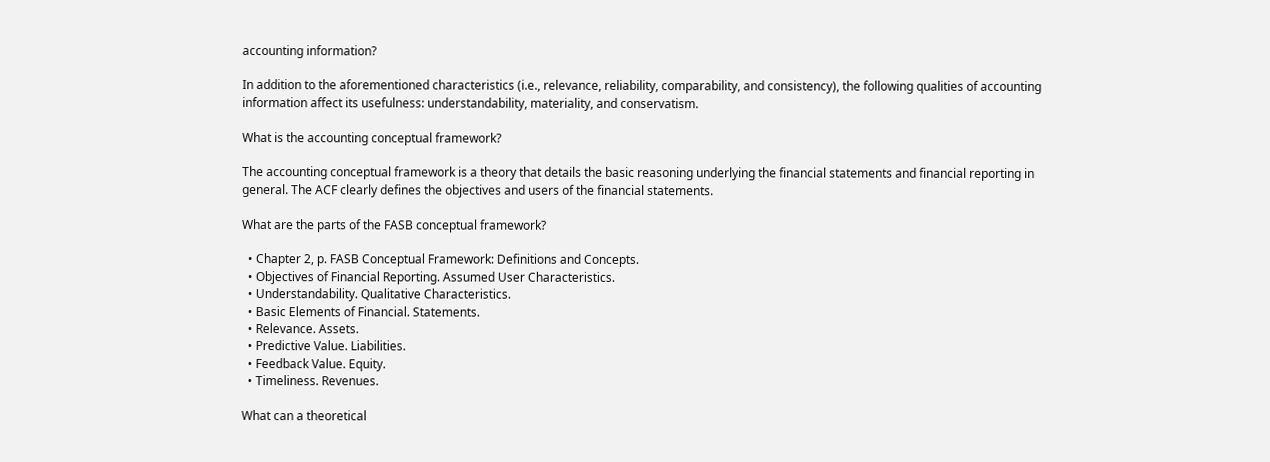accounting information?

In addition to the aforementioned characteristics (i.e., relevance, reliability, comparability, and consistency), the following qualities of accounting information affect its usefulness: understandability, materiality, and conservatism.

What is the accounting conceptual framework?

The accounting conceptual framework is a theory that details the basic reasoning underlying the financial statements and financial reporting in general. The ACF clearly defines the objectives and users of the financial statements.

What are the parts of the FASB conceptual framework?

  • Chapter 2, p. FASB Conceptual Framework: Definitions and Concepts.
  • Objectives of Financial Reporting. Assumed User Characteristics.
  • Understandability. Qualitative Characteristics.
  • Basic Elements of Financial. Statements.
  • Relevance. Assets.
  • Predictive Value. Liabilities.
  • Feedback Value. Equity.
  • Timeliness. Revenues.

What can a theoretical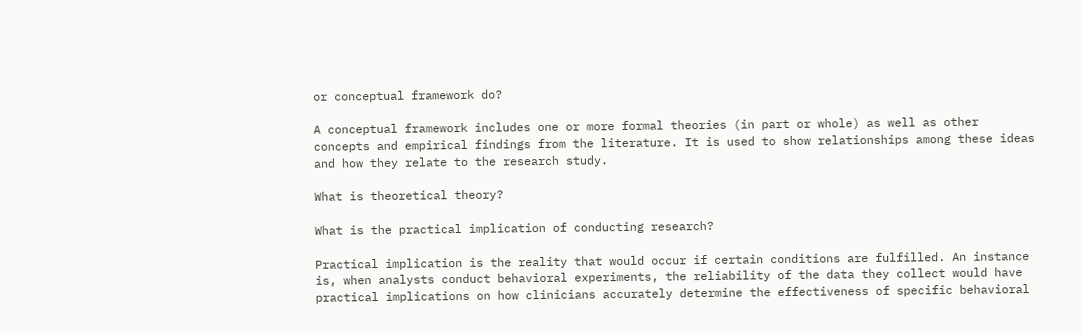or conceptual framework do?

A conceptual framework includes one or more formal theories (in part or whole) as well as other concepts and empirical findings from the literature. It is used to show relationships among these ideas and how they relate to the research study.

What is theoretical theory?

What is the practical implication of conducting research?

Practical implication is the reality that would occur if certain conditions are fulfilled. An instance is, when analysts conduct behavioral experiments, the reliability of the data they collect would have practical implications on how clinicians accurately determine the effectiveness of specific behavioral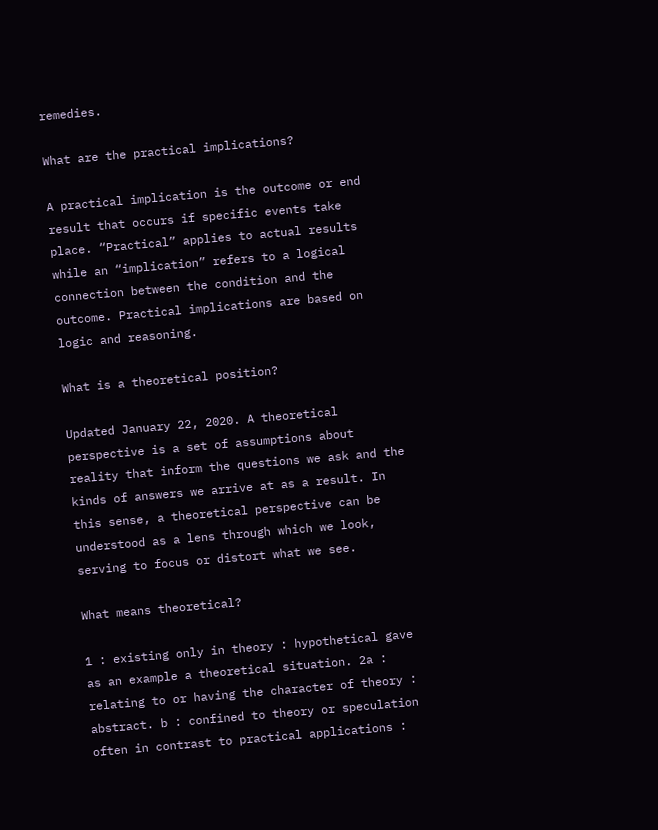remedies.

What are the practical implications?

A practical implication is the outcome or end result that occurs if specific events take place. “Practical” applies to actual results while an “implication” refers to a logical connection between the condition and the outcome. Practical implications are based on logic and reasoning.

What is a theoretical position?

Updated January 22, 2020. A theoretical perspective is a set of assumptions about reality that inform the questions we ask and the kinds of answers we arrive at as a result. In this sense, a theoretical perspective can be understood as a lens through which we look, serving to focus or distort what we see.

What means theoretical?

1 : existing only in theory : hypothetical gave as an example a theoretical situation. 2a : relating to or having the character of theory : abstract. b : confined to theory or speculation often in contrast to practical applications :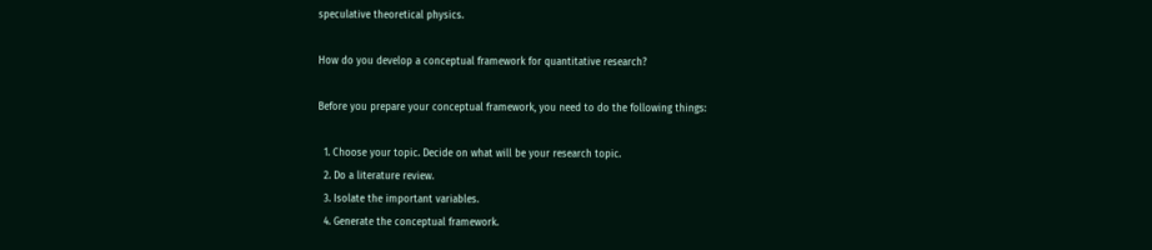speculative theoretical physics.

How do you develop a conceptual framework for quantitative research?

Before you prepare your conceptual framework, you need to do the following things:

  1. Choose your topic. Decide on what will be your research topic.
  2. Do a literature review.
  3. Isolate the important variables.
  4. Generate the conceptual framework.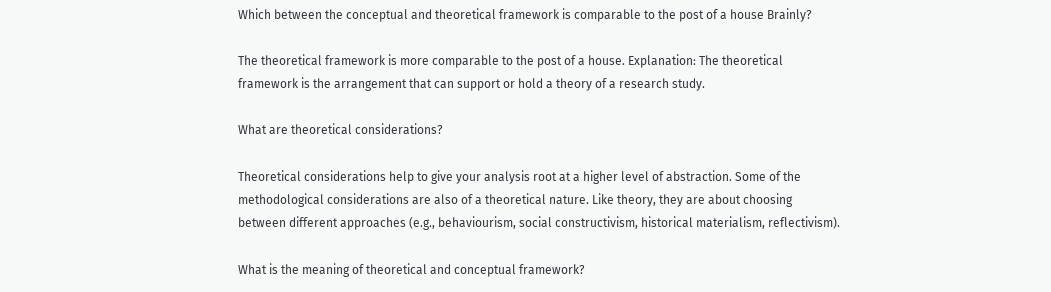Which between the conceptual and theoretical framework is comparable to the post of a house Brainly?

The theoretical framework is more comparable to the post of a house. Explanation: The theoretical framework is the arrangement that can support or hold a theory of a research study.

What are theoretical considerations?

Theoretical considerations help to give your analysis root at a higher level of abstraction. Some of the methodological considerations are also of a theoretical nature. Like theory, they are about choosing between different approaches (e.g., behaviourism, social constructivism, historical materialism, reflectivism).

What is the meaning of theoretical and conceptual framework?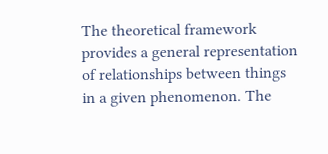The theoretical framework provides a general representation of relationships between things in a given phenomenon. The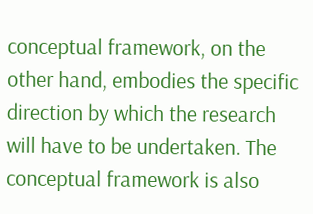conceptual framework, on the other hand, embodies the specific direction by which the research will have to be undertaken. The conceptual framework is also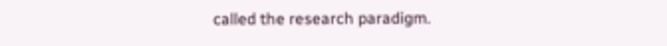called the research paradigm.